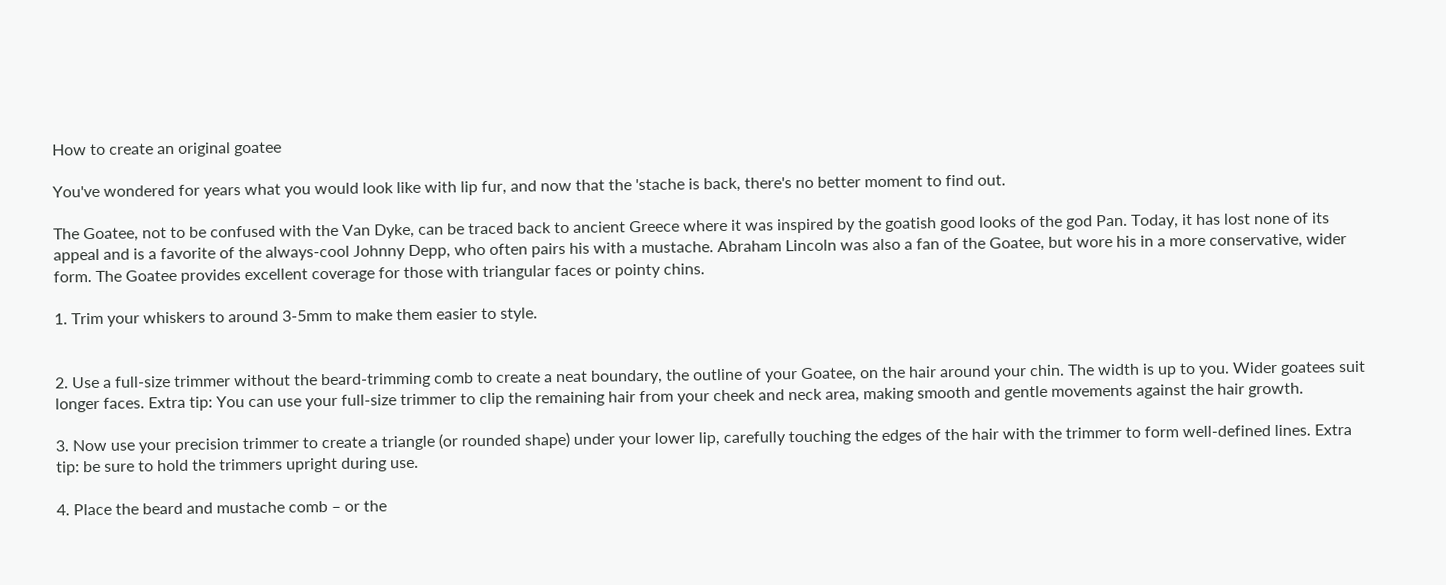How to create an original goatee

You've wondered for years what you would look like with lip fur, and now that the 'stache is back, there's no better moment to find out.

The Goatee, not to be confused with the Van Dyke, can be traced back to ancient Greece where it was inspired by the goatish good looks of the god Pan. Today, it has lost none of its appeal and is a favorite of the always-cool Johnny Depp, who often pairs his with a mustache. Abraham Lincoln was also a fan of the Goatee, but wore his in a more conservative, wider form. The Goatee provides excellent coverage for those with triangular faces or pointy chins.

1. Trim your whiskers to around 3-5mm to make them easier to style.


2. Use a full-size trimmer without the beard-trimming comb to create a neat boundary, the outline of your Goatee, on the hair around your chin. The width is up to you. Wider goatees suit longer faces. Extra tip: You can use your full-size trimmer to clip the remaining hair from your cheek and neck area, making smooth and gentle movements against the hair growth.

3. Now use your precision trimmer to create a triangle (or rounded shape) under your lower lip, carefully touching the edges of the hair with the trimmer to form well-defined lines. Extra tip: be sure to hold the trimmers upright during use.

4. Place the beard and mustache comb – or the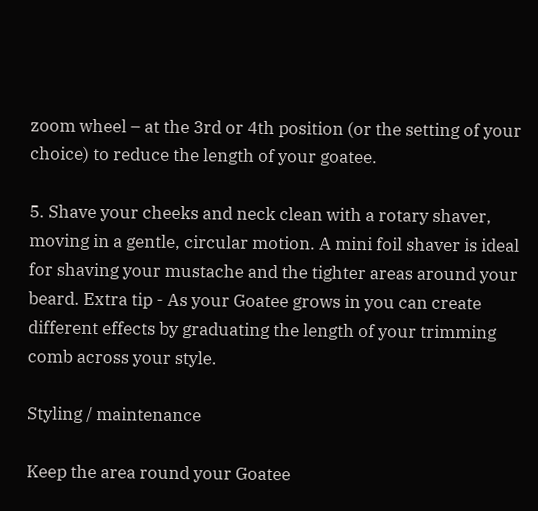zoom wheel – at the 3rd or 4th position (or the setting of your choice) to reduce the length of your goatee.

5. Shave your cheeks and neck clean with a rotary shaver, moving in a gentle, circular motion. A mini foil shaver is ideal for shaving your mustache and the tighter areas around your beard. Extra tip - As your Goatee grows in you can create different effects by graduating the length of your trimming comb across your style.

Styling / maintenance

Keep the area round your Goatee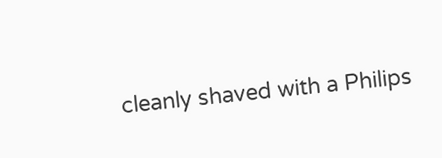cleanly shaved with a Philips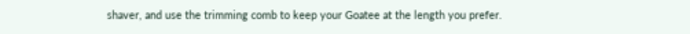shaver, and use the trimming comb to keep your Goatee at the length you prefer.